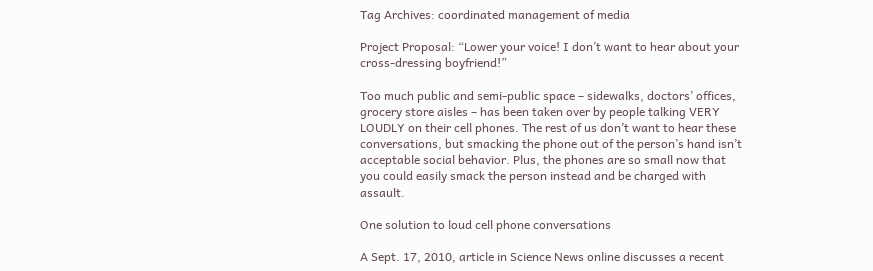Tag Archives: coordinated management of media

Project Proposal: “Lower your voice! I don’t want to hear about your cross-dressing boyfriend!”

Too much public and semi-public space – sidewalks, doctors’ offices, grocery store aisles – has been taken over by people talking VERY LOUDLY on their cell phones. The rest of us don’t want to hear these conversations, but smacking the phone out of the person’s hand isn’t acceptable social behavior. Plus, the phones are so small now that you could easily smack the person instead and be charged with assault.

One solution to loud cell phone conversations

A Sept. 17, 2010, article in Science News online discusses a recent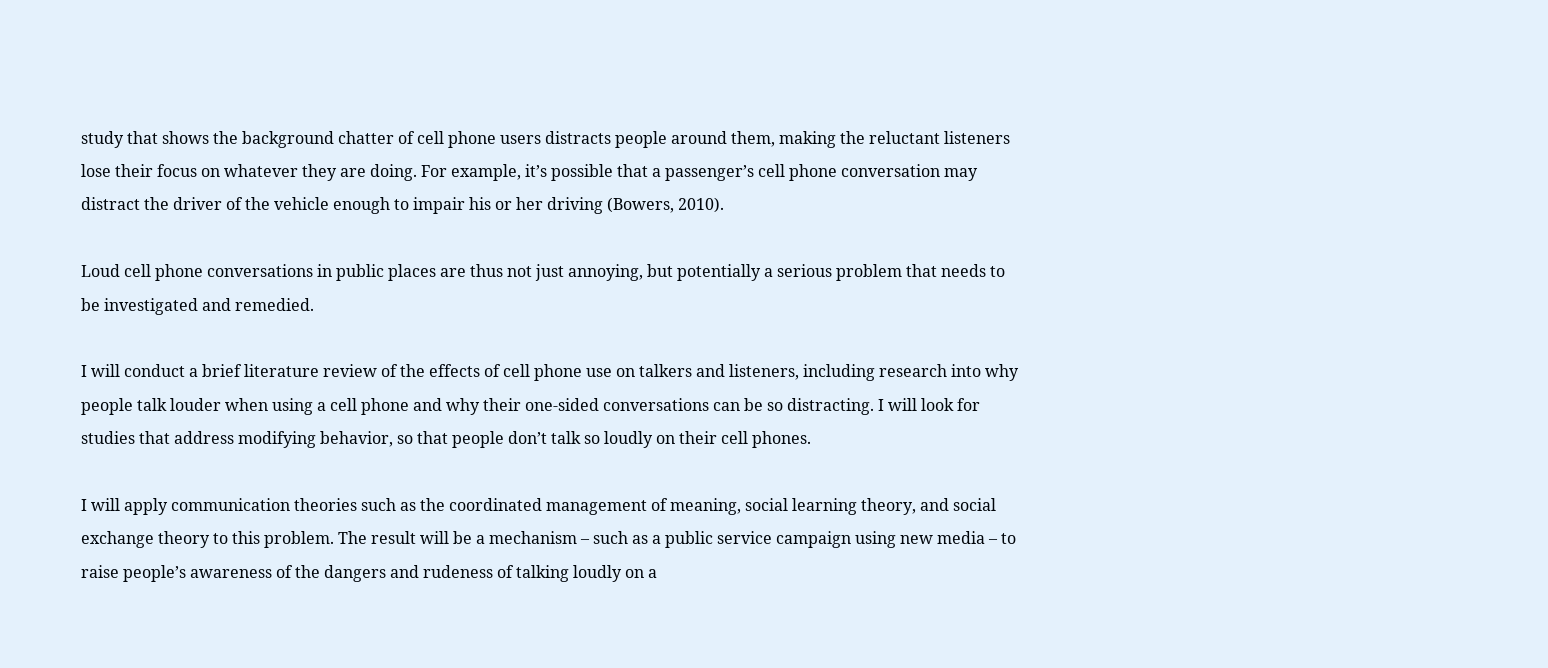study that shows the background chatter of cell phone users distracts people around them, making the reluctant listeners lose their focus on whatever they are doing. For example, it’s possible that a passenger’s cell phone conversation may distract the driver of the vehicle enough to impair his or her driving (Bowers, 2010).

Loud cell phone conversations in public places are thus not just annoying, but potentially a serious problem that needs to be investigated and remedied.

I will conduct a brief literature review of the effects of cell phone use on talkers and listeners, including research into why people talk louder when using a cell phone and why their one-sided conversations can be so distracting. I will look for studies that address modifying behavior, so that people don’t talk so loudly on their cell phones.

I will apply communication theories such as the coordinated management of meaning, social learning theory, and social exchange theory to this problem. The result will be a mechanism – such as a public service campaign using new media – to raise people’s awareness of the dangers and rudeness of talking loudly on a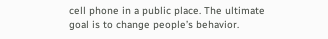cell phone in a public place. The ultimate goal is to change people’s behavior.